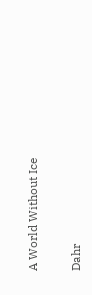A World Without Ice

Dahr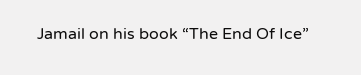Jamail on his book “The End Of Ice”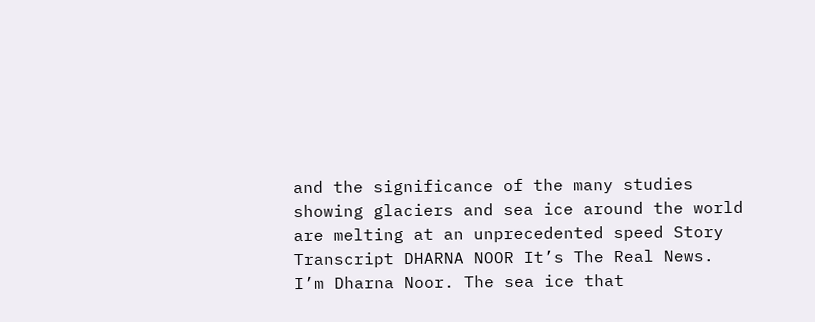and the significance of the many studies showing glaciers and sea ice around the world are melting at an unprecedented speed Story Transcript DHARNA NOOR It’s The Real News. I’m Dharna Noor. The sea ice that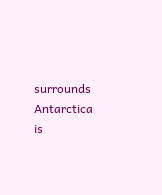surrounds Antarctica is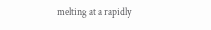melting at a rapidly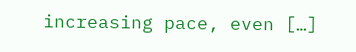increasing pace, even […]